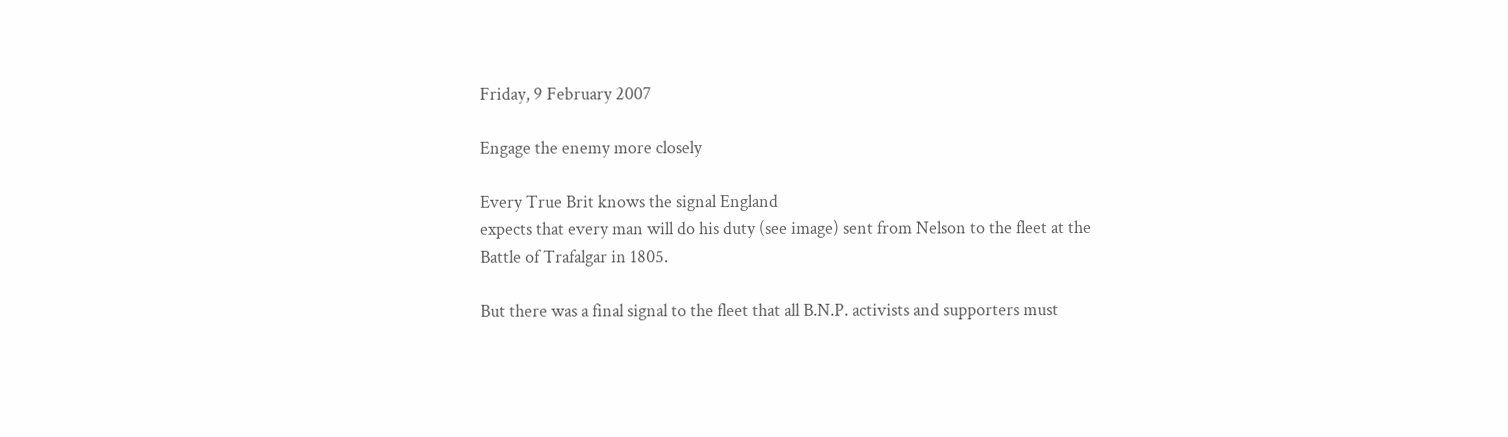Friday, 9 February 2007

Engage the enemy more closely

Every True Brit knows the signal England
expects that every man will do his duty (see image) sent from Nelson to the fleet at the Battle of Trafalgar in 1805.

But there was a final signal to the fleet that all B.N.P. activists and supporters must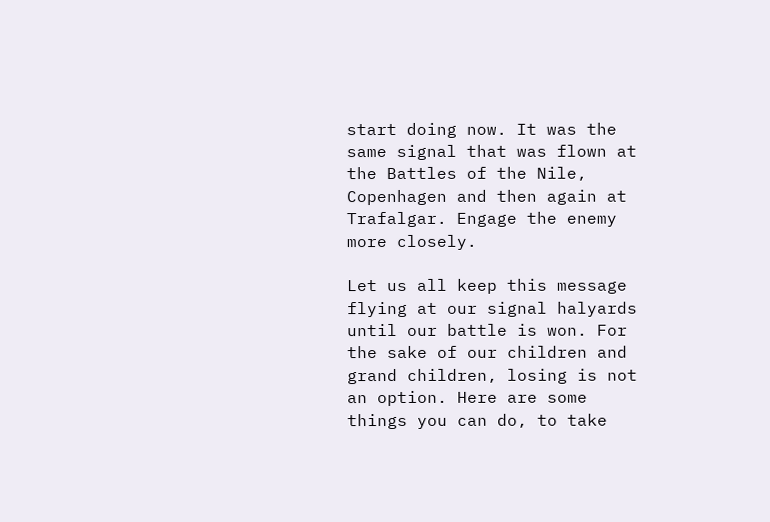start doing now. It was the same signal that was flown at the Battles of the Nile, Copenhagen and then again at Trafalgar. Engage the enemy more closely.

Let us all keep this message flying at our signal halyards until our battle is won. For the sake of our children and grand children, losing is not an option. Here are some things you can do, to take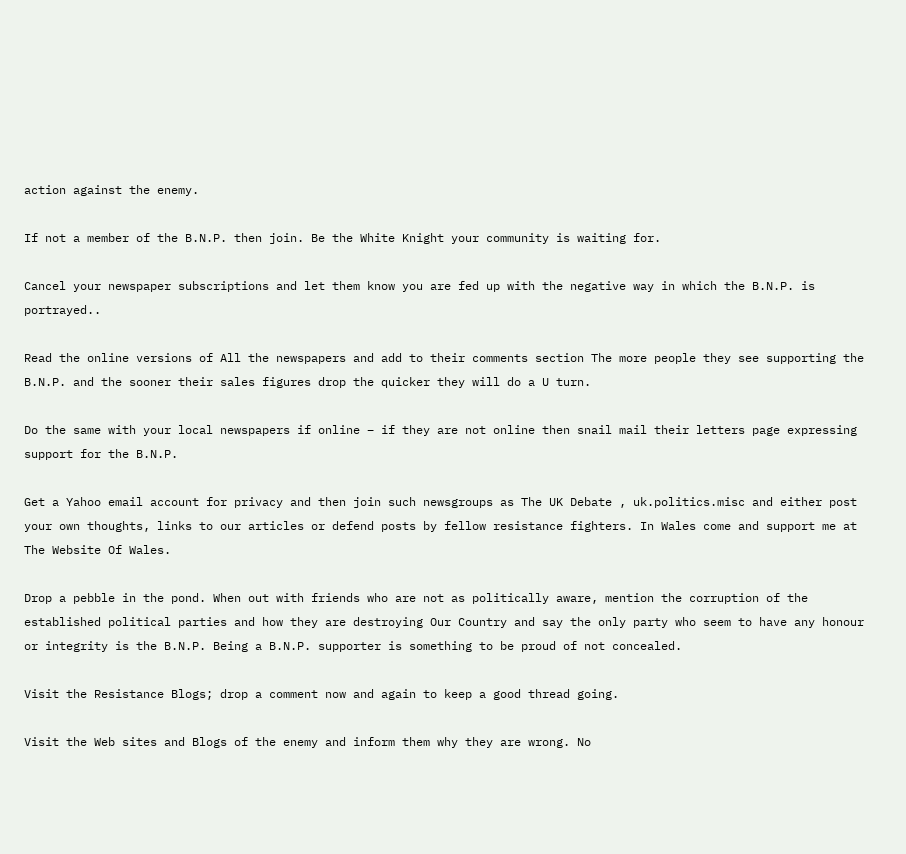action against the enemy.

If not a member of the B.N.P. then join. Be the White Knight your community is waiting for.

Cancel your newspaper subscriptions and let them know you are fed up with the negative way in which the B.N.P. is portrayed..

Read the online versions of All the newspapers and add to their comments section The more people they see supporting the B.N.P. and the sooner their sales figures drop the quicker they will do a U turn.

Do the same with your local newspapers if online – if they are not online then snail mail their letters page expressing support for the B.N.P.

Get a Yahoo email account for privacy and then join such newsgroups as The UK Debate , uk.politics.misc and either post your own thoughts, links to our articles or defend posts by fellow resistance fighters. In Wales come and support me at The Website Of Wales.

Drop a pebble in the pond. When out with friends who are not as politically aware, mention the corruption of the established political parties and how they are destroying Our Country and say the only party who seem to have any honour or integrity is the B.N.P. Being a B.N.P. supporter is something to be proud of not concealed.

Visit the Resistance Blogs; drop a comment now and again to keep a good thread going.

Visit the Web sites and Blogs of the enemy and inform them why they are wrong. No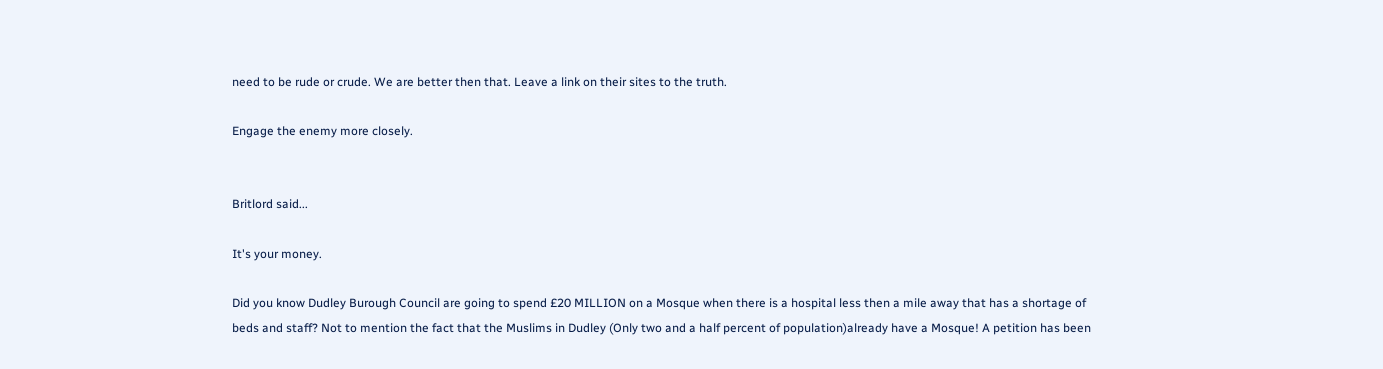need to be rude or crude. We are better then that. Leave a link on their sites to the truth.

Engage the enemy more closely.


Britlord said...

It's your money.

Did you know Dudley Burough Council are going to spend £20 MILLION on a Mosque when there is a hospital less then a mile away that has a shortage of beds and staff? Not to mention the fact that the Muslims in Dudley (Only two and a half percent of population)already have a Mosque! A petition has been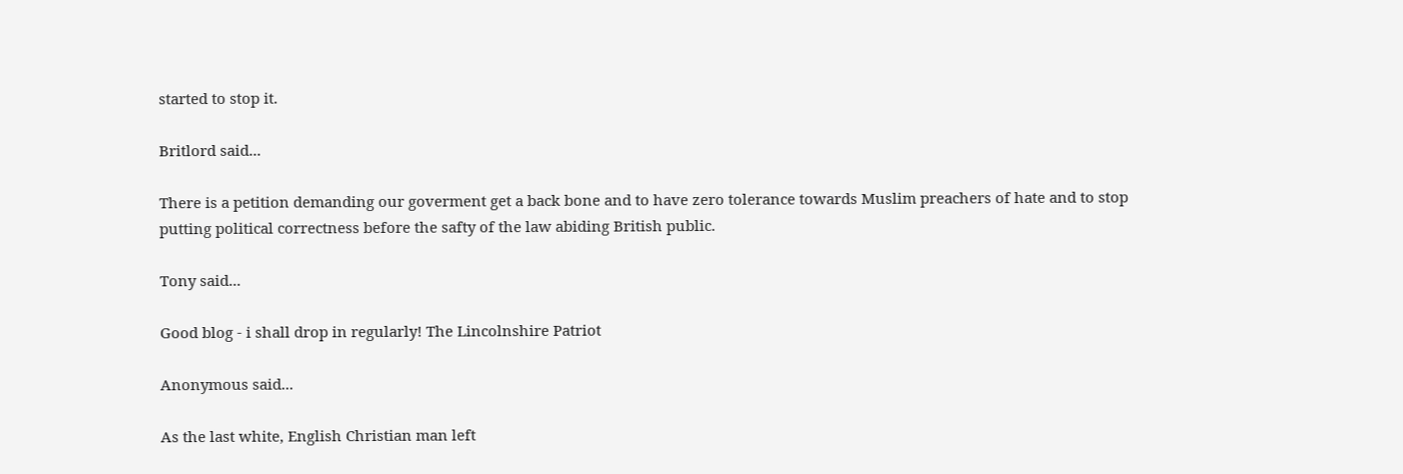started to stop it.

Britlord said...

There is a petition demanding our goverment get a back bone and to have zero tolerance towards Muslim preachers of hate and to stop putting political correctness before the safty of the law abiding British public.

Tony said...

Good blog - i shall drop in regularly! The Lincolnshire Patriot

Anonymous said...

As the last white, English Christian man left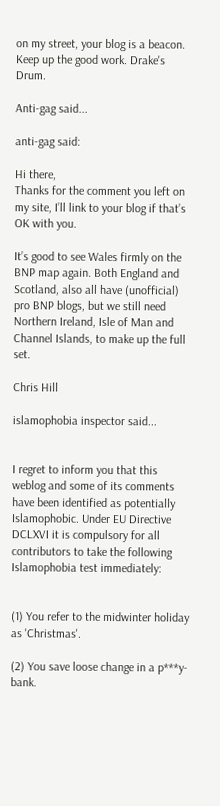on my street, your blog is a beacon. Keep up the good work. Drake's Drum.

Anti-gag said...

anti-gag said:

Hi there,
Thanks for the comment you left on my site, I’ll link to your blog if that’s OK with you.

It’s good to see Wales firmly on the BNP map again. Both England and Scotland, also all have (unofficial) pro BNP blogs, but we still need Northern Ireland, Isle of Man and Channel Islands, to make up the full set.

Chris Hill

islamophobia inspector said...


I regret to inform you that this weblog and some of its comments have been identified as potentially Islamophobic. Under EU Directive DCLXVI it is compulsory for all contributors to take the following Islamophobia test immediately:


(1) You refer to the midwinter holiday as 'Christmas'.

(2) You save loose change in a p***y-bank.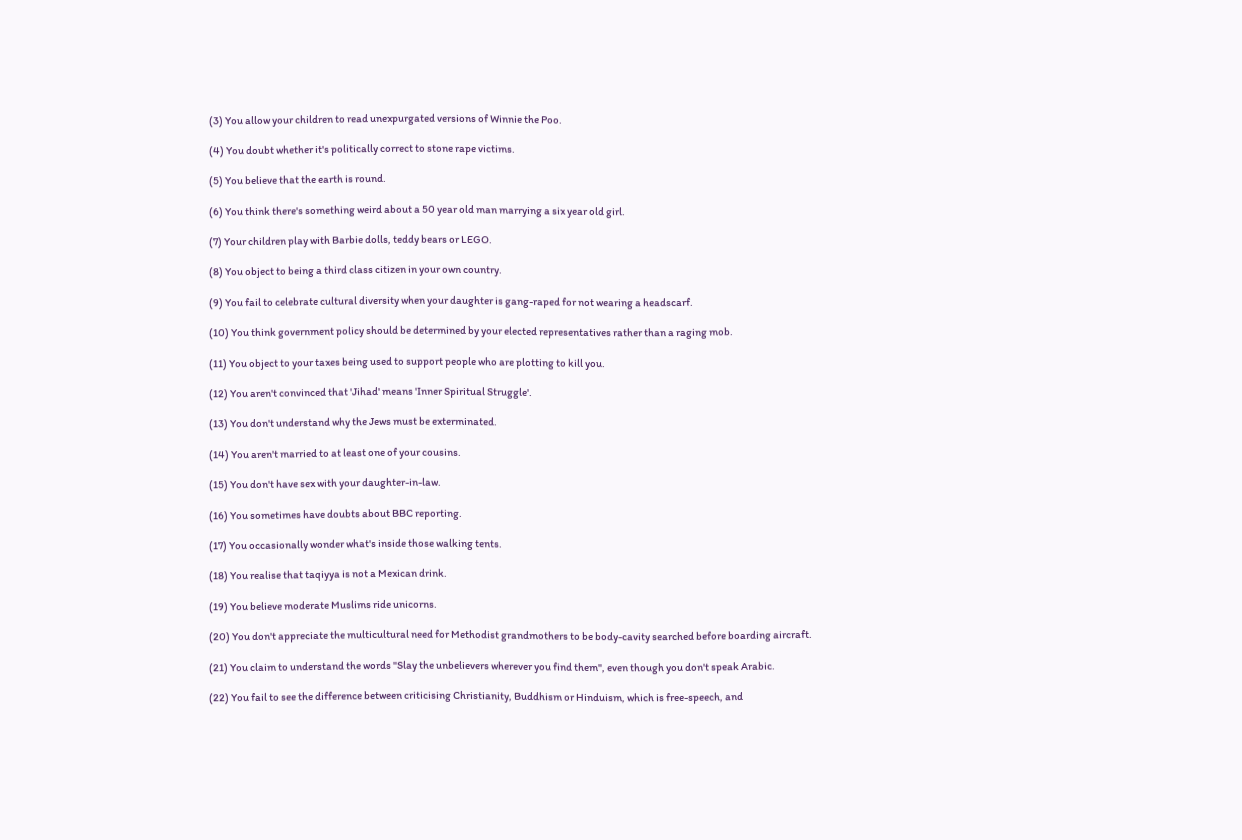(3) You allow your children to read unexpurgated versions of Winnie the Poo.

(4) You doubt whether it's politically correct to stone rape victims.

(5) You believe that the earth is round.

(6) You think there's something weird about a 50 year old man marrying a six year old girl.

(7) Your children play with Barbie dolls, teddy bears or LEGO.

(8) You object to being a third class citizen in your own country.

(9) You fail to celebrate cultural diversity when your daughter is gang-raped for not wearing a headscarf.

(10) You think government policy should be determined by your elected representatives rather than a raging mob.

(11) You object to your taxes being used to support people who are plotting to kill you.

(12) You aren't convinced that 'Jihad' means 'Inner Spiritual Struggle'.

(13) You don't understand why the Jews must be exterminated.

(14) You aren't married to at least one of your cousins.

(15) You don't have sex with your daughter-in-law.

(16) You sometimes have doubts about BBC reporting.

(17) You occasionally wonder what's inside those walking tents.

(18) You realise that taqiyya is not a Mexican drink.

(19) You believe moderate Muslims ride unicorns.

(20) You don't appreciate the multicultural need for Methodist grandmothers to be body-cavity searched before boarding aircraft.

(21) You claim to understand the words "Slay the unbelievers wherever you find them", even though you don't speak Arabic.

(22) You fail to see the difference between criticising Christianity, Buddhism or Hinduism, which is free-speech, and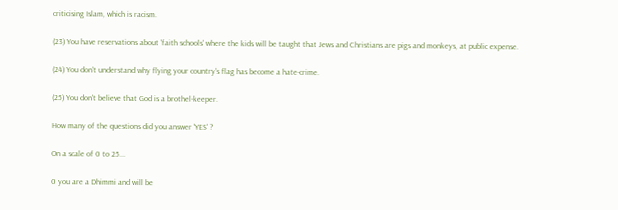criticising Islam, which is racism.

(23) You have reservations about 'faith schools' where the kids will be taught that Jews and Christians are pigs and monkeys, at public expense.

(24) You don't understand why flying your country's flag has become a hate-crime.

(25) You don't believe that God is a brothel-keeper.

How many of the questions did you answer 'YES' ?

On a scale of 0 to 25...

0 you are a Dhimmi and will be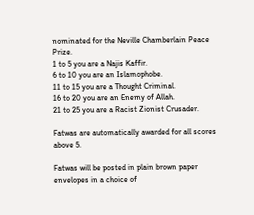nominated for the Neville Chamberlain Peace Prize.
1 to 5 you are a Najis Kaffir.
6 to 10 you are an Islamophobe.
11 to 15 you are a Thought Criminal.
16 to 20 you are an Enemy of Allah.
21 to 25 you are a Racist Zionist Crusader.

Fatwas are automatically awarded for all scores above 5.

Fatwas will be posted in plain brown paper envelopes in a choice of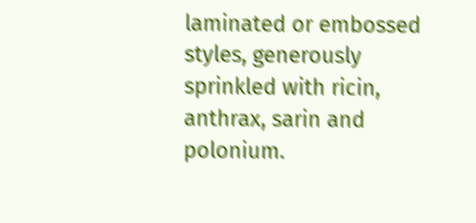laminated or embossed styles, generously sprinkled with ricin, anthrax, sarin and polonium.